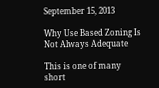September 15, 2013

Why Use Based Zoning Is Not Always Adequate

This is one of many short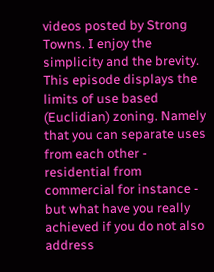videos posted by Strong Towns. I enjoy the simplicity and the brevity. This episode displays the limits of use based (Euclidian) zoning. Namely that you can separate uses from each other - residential from commercial for instance - but what have you really achieved if you do not also address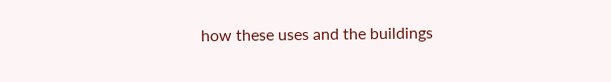how these uses and the buildings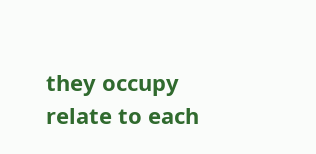they occupy relate to each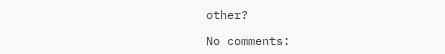other?

No comments: